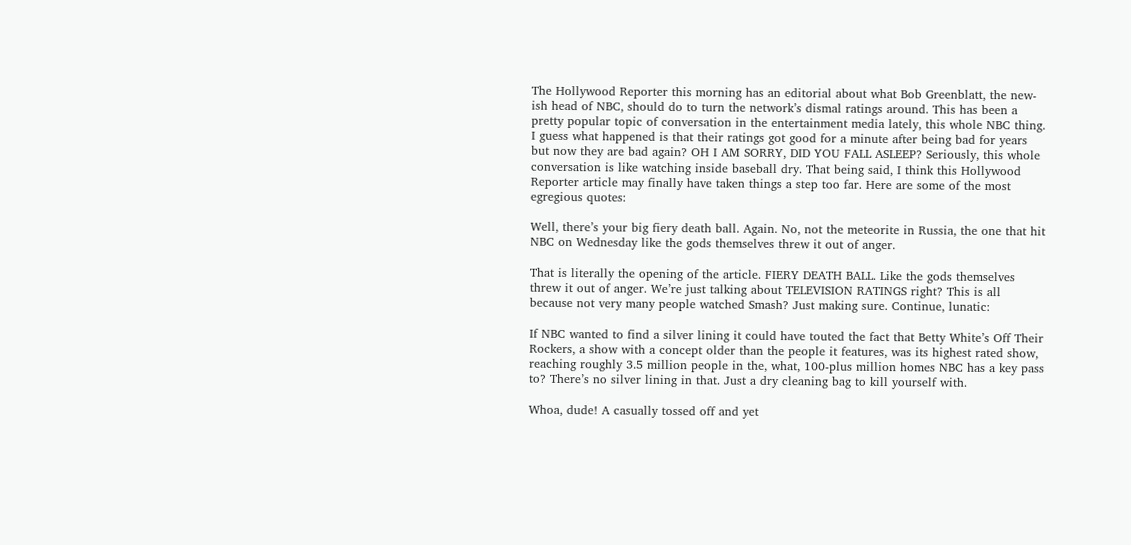The Hollywood Reporter this morning has an editorial about what Bob Greenblatt, the new-ish head of NBC, should do to turn the network’s dismal ratings around. This has been a pretty popular topic of conversation in the entertainment media lately, this whole NBC thing. I guess what happened is that their ratings got good for a minute after being bad for years but now they are bad again? OH I AM SORRY, DID YOU FALL ASLEEP? Seriously, this whole conversation is like watching inside baseball dry. That being said, I think this Hollywood Reporter article may finally have taken things a step too far. Here are some of the most egregious quotes:

Well, there’s your big fiery death ball. Again. No, not the meteorite in Russia, the one that hit NBC on Wednesday like the gods themselves threw it out of anger.

That is literally the opening of the article. FIERY DEATH BALL. Like the gods themselves threw it out of anger. We’re just talking about TELEVISION RATINGS right? This is all because not very many people watched Smash? Just making sure. Continue, lunatic:

If NBC wanted to find a silver lining it could have touted the fact that Betty White’s Off Their Rockers, a show with a concept older than the people it features, was its highest rated show, reaching roughly 3.5 million people in the, what, 100-plus million homes NBC has a key pass to? There’s no silver lining in that. Just a dry cleaning bag to kill yourself with.

Whoa, dude! A casually tossed off and yet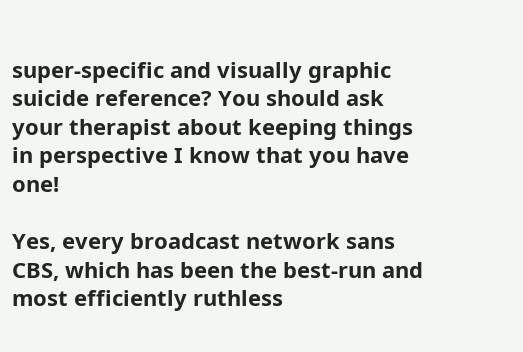super-specific and visually graphic suicide reference? You should ask your therapist about keeping things in perspective I know that you have one!

Yes, every broadcast network sans CBS, which has been the best-run and most efficiently ruthless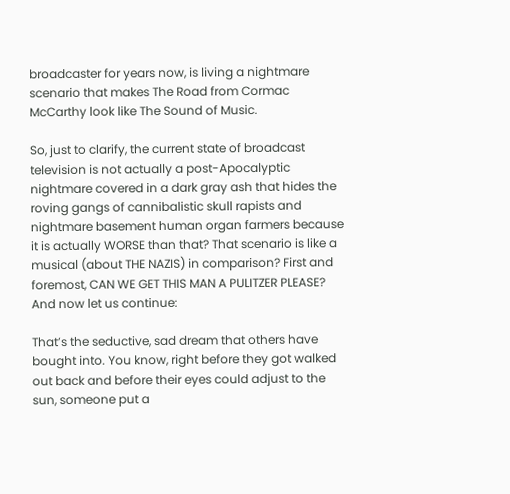broadcaster for years now, is living a nightmare scenario that makes The Road from Cormac McCarthy look like The Sound of Music.

So, just to clarify, the current state of broadcast television is not actually a post-Apocalyptic nightmare covered in a dark gray ash that hides the roving gangs of cannibalistic skull rapists and nightmare basement human organ farmers because it is actually WORSE than that? That scenario is like a musical (about THE NAZIS) in comparison? First and foremost, CAN WE GET THIS MAN A PULITZER PLEASE? And now let us continue:

That’s the seductive, sad dream that others have bought into. You know, right before they got walked out back and before their eyes could adjust to the sun, someone put a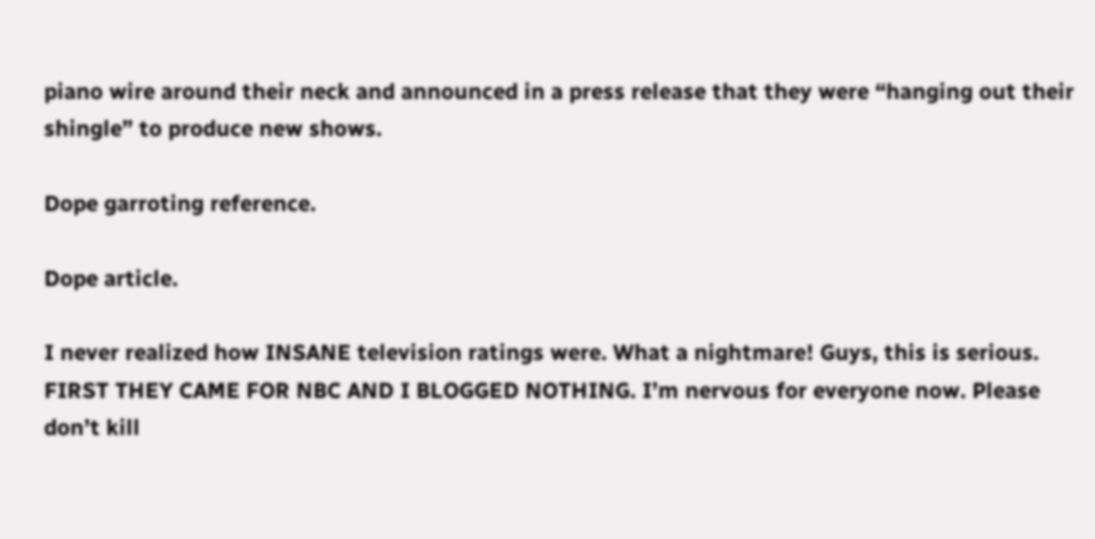piano wire around their neck and announced in a press release that they were “hanging out their shingle” to produce new shows.

Dope garroting reference.

Dope article.

I never realized how INSANE television ratings were. What a nightmare! Guys, this is serious. FIRST THEY CAME FOR NBC AND I BLOGGED NOTHING. I’m nervous for everyone now. Please don’t kill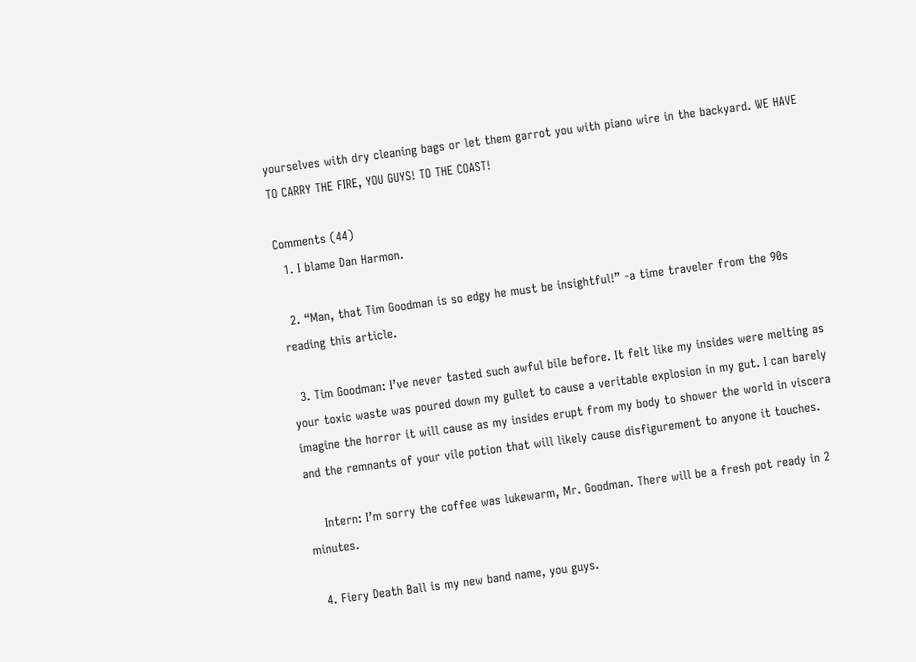yourselves with dry cleaning bags or let them garrot you with piano wire in the backyard. WE HAVE TO CARRY THE FIRE, YOU GUYS! TO THE COAST!

Comments (44)
  1. I blame Dan Harmon.

  2. “Man, that Tim Goodman is so edgy he must be insightful!” -a time traveler from the 90s reading this article.

  3. Tim Goodman: I’ve never tasted such awful bile before. It felt like my insides were melting as your toxic waste was poured down my gullet to cause a veritable explosion in my gut. I can barely imagine the horror it will cause as my insides erupt from my body to shower the world in viscera and the remnants of your vile potion that will likely cause disfigurement to anyone it touches.

    Intern: I’m sorry the coffee was lukewarm, Mr. Goodman. There will be a fresh pot ready in 2 minutes.

  4. Fiery Death Ball is my new band name, you guys.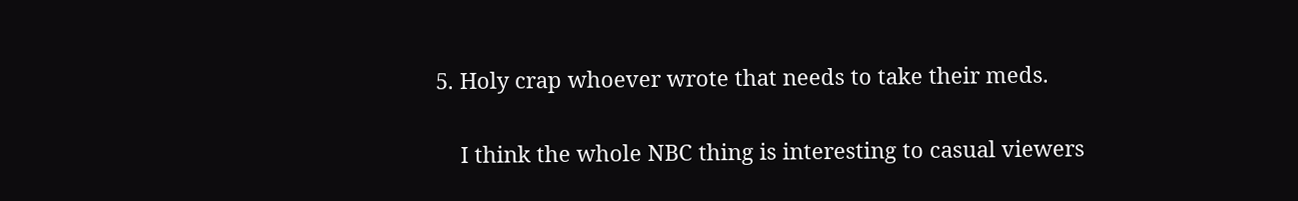5. Holy crap whoever wrote that needs to take their meds.

    I think the whole NBC thing is interesting to casual viewers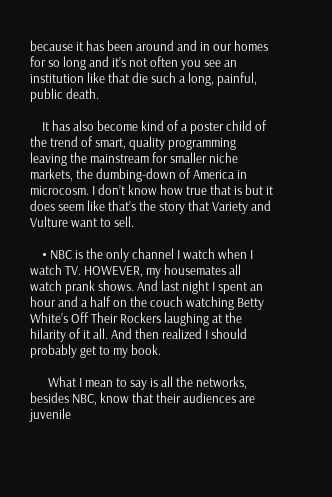because it has been around and in our homes for so long and it’s not often you see an institution like that die such a long, painful, public death.

    It has also become kind of a poster child of the trend of smart, quality programming leaving the mainstream for smaller niche markets, the dumbing-down of America in microcosm. I don’t know how true that is but it does seem like that’s the story that Variety and Vulture want to sell.

    • NBC is the only channel I watch when I watch TV. HOWEVER, my housemates all watch prank shows. And last night I spent an hour and a half on the couch watching Betty White’s Off Their Rockers laughing at the hilarity of it all. And then realized I should probably get to my book.

      What I mean to say is all the networks, besides NBC, know that their audiences are juvenile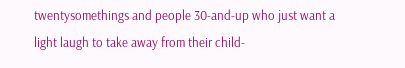twentysomethings and people 30-and-up who just want a light laugh to take away from their child-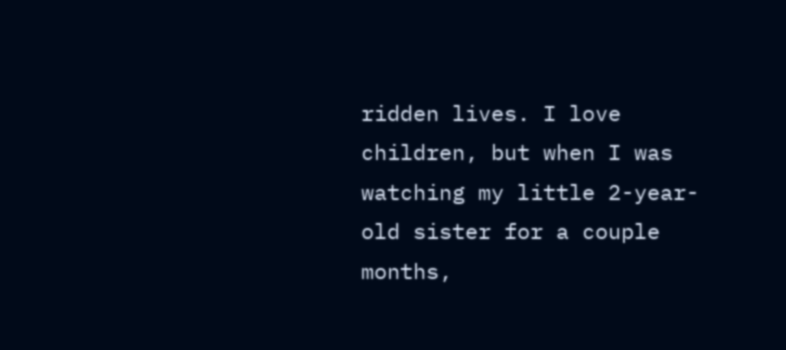ridden lives. I love children, but when I was watching my little 2-year-old sister for a couple months,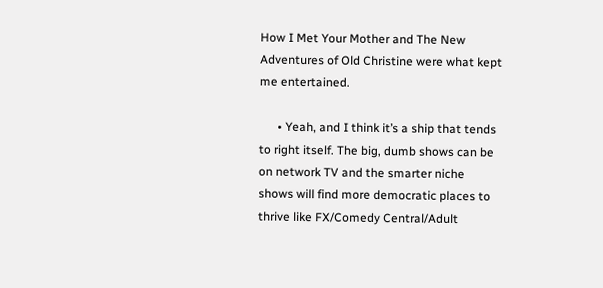How I Met Your Mother and The New Adventures of Old Christine were what kept me entertained.

      • Yeah, and I think it’s a ship that tends to right itself. The big, dumb shows can be on network TV and the smarter niche shows will find more democratic places to thrive like FX/Comedy Central/Adult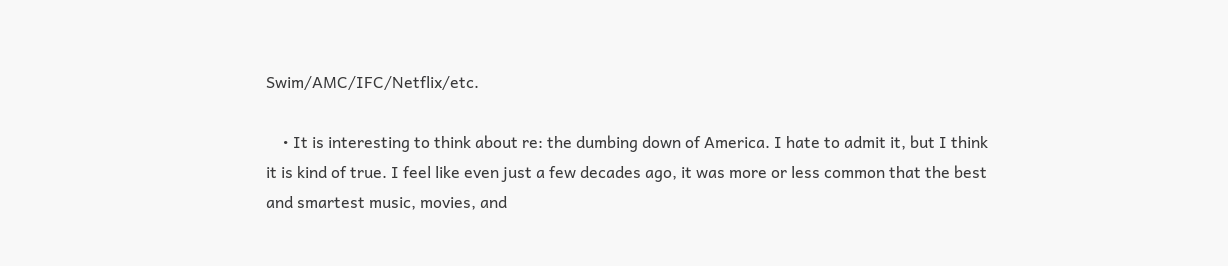Swim/AMC/IFC/Netflix/etc.

    • It is interesting to think about re: the dumbing down of America. I hate to admit it, but I think it is kind of true. I feel like even just a few decades ago, it was more or less common that the best and smartest music, movies, and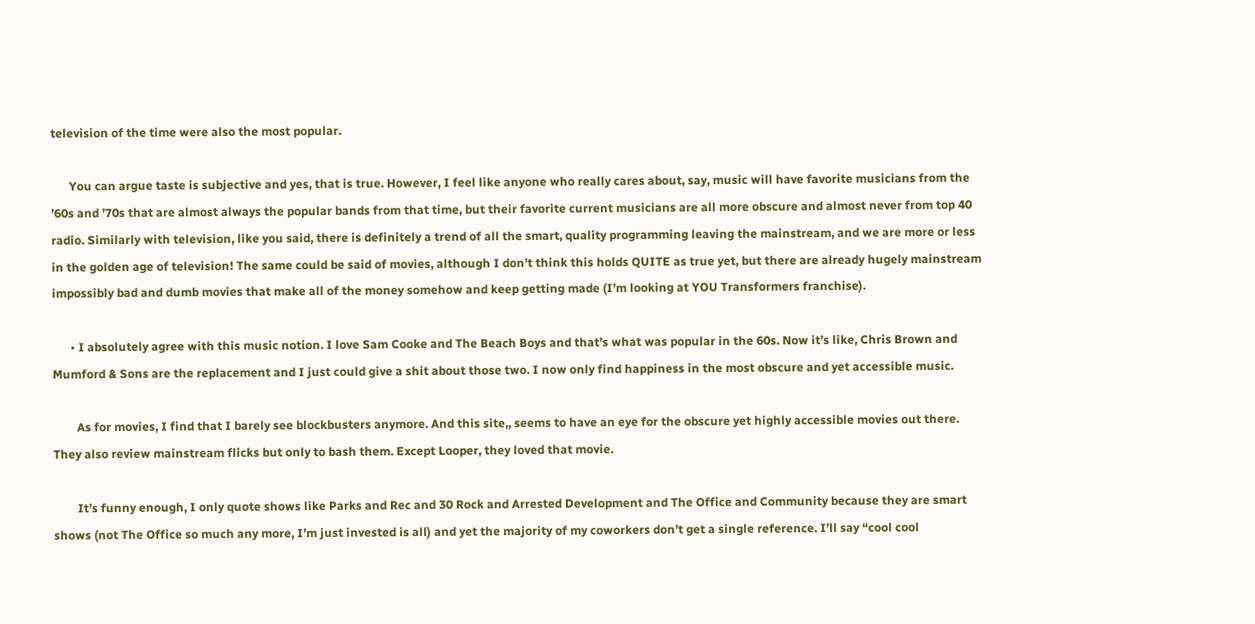television of the time were also the most popular.

      You can argue taste is subjective and yes, that is true. However, I feel like anyone who really cares about, say, music will have favorite musicians from the ’60s and ’70s that are almost always the popular bands from that time, but their favorite current musicians are all more obscure and almost never from top 40 radio. Similarly with television, like you said, there is definitely a trend of all the smart, quality programming leaving the mainstream, and we are more or less in the golden age of television! The same could be said of movies, although I don’t think this holds QUITE as true yet, but there are already hugely mainstream impossibly bad and dumb movies that make all of the money somehow and keep getting made (I’m looking at YOU Transformers franchise).

      • I absolutely agree with this music notion. I love Sam Cooke and The Beach Boys and that’s what was popular in the 60s. Now it’s like, Chris Brown and Mumford & Sons are the replacement and I just could give a shit about those two. I now only find happiness in the most obscure and yet accessible music.

        As for movies, I find that I barely see blockbusters anymore. And this site,, seems to have an eye for the obscure yet highly accessible movies out there. They also review mainstream flicks but only to bash them. Except Looper, they loved that movie.

        It’s funny enough, I only quote shows like Parks and Rec and 30 Rock and Arrested Development and The Office and Community because they are smart shows (not The Office so much any more, I’m just invested is all) and yet the majority of my coworkers don’t get a single reference. I’ll say “cool cool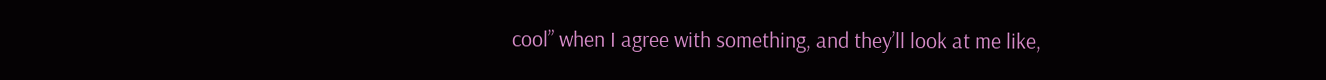cool” when I agree with something, and they’ll look at me like,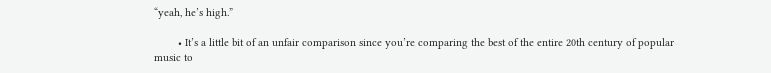“yeah, he’s high.”

        • It’s a little bit of an unfair comparison since you’re comparing the best of the entire 20th century of popular music to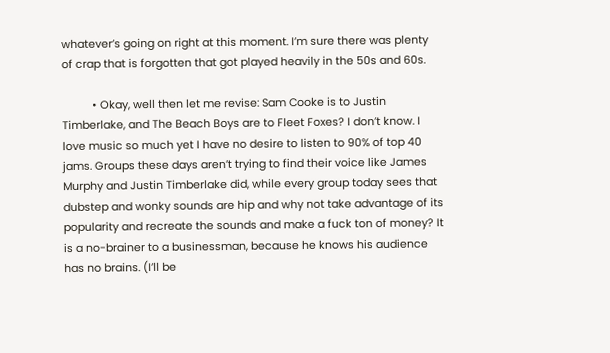whatever’s going on right at this moment. I’m sure there was plenty of crap that is forgotten that got played heavily in the 50s and 60s.

          • Okay, well then let me revise: Sam Cooke is to Justin Timberlake, and The Beach Boys are to Fleet Foxes? I don’t know. I love music so much yet I have no desire to listen to 90% of top 40 jams. Groups these days aren’t trying to find their voice like James Murphy and Justin Timberlake did, while every group today sees that dubstep and wonky sounds are hip and why not take advantage of its popularity and recreate the sounds and make a fuck ton of money? It is a no-brainer to a businessman, because he knows his audience has no brains. (I’ll be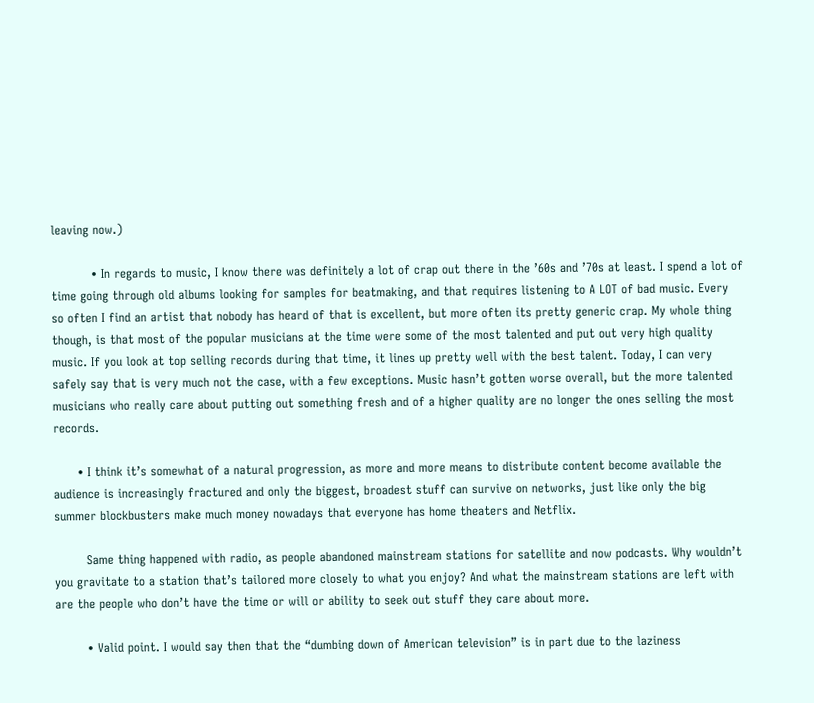leaving now.)

          • In regards to music, I know there was definitely a lot of crap out there in the ’60s and ’70s at least. I spend a lot of time going through old albums looking for samples for beatmaking, and that requires listening to A LOT of bad music. Every so often I find an artist that nobody has heard of that is excellent, but more often its pretty generic crap. My whole thing though, is that most of the popular musicians at the time were some of the most talented and put out very high quality music. If you look at top selling records during that time, it lines up pretty well with the best talent. Today, I can very safely say that is very much not the case, with a few exceptions. Music hasn’t gotten worse overall, but the more talented musicians who really care about putting out something fresh and of a higher quality are no longer the ones selling the most records.

      • I think it’s somewhat of a natural progression, as more and more means to distribute content become available the audience is increasingly fractured and only the biggest, broadest stuff can survive on networks, just like only the big summer blockbusters make much money nowadays that everyone has home theaters and Netflix.

        Same thing happened with radio, as people abandoned mainstream stations for satellite and now podcasts. Why wouldn’t you gravitate to a station that’s tailored more closely to what you enjoy? And what the mainstream stations are left with are the people who don’t have the time or will or ability to seek out stuff they care about more.

        • Valid point. I would say then that the “dumbing down of American television” is in part due to the laziness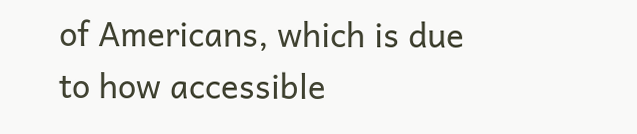of Americans, which is due to how accessible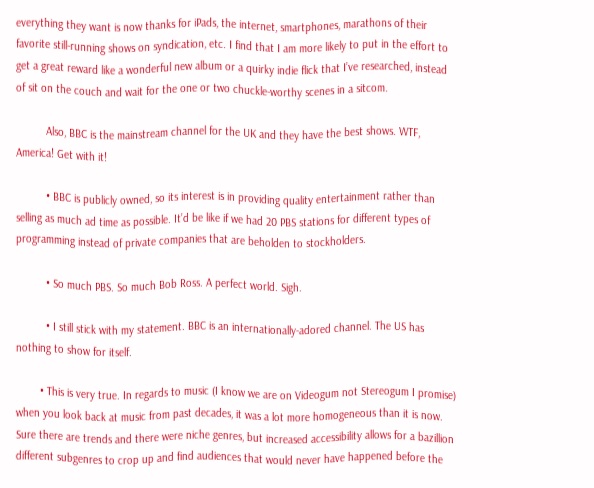everything they want is now thanks for iPads, the internet, smartphones, marathons of their favorite still-running shows on syndication, etc. I find that I am more likely to put in the effort to get a great reward like a wonderful new album or a quirky indie flick that I’ve researched, instead of sit on the couch and wait for the one or two chuckle-worthy scenes in a sitcom.

          Also, BBC is the mainstream channel for the UK and they have the best shows. WTF, America! Get with it!

          • BBC is publicly owned, so its interest is in providing quality entertainment rather than selling as much ad time as possible. It’d be like if we had 20 PBS stations for different types of programming instead of private companies that are beholden to stockholders.

          • So much PBS. So much Bob Ross. A perfect world. Sigh.

          • I still stick with my statement. BBC is an internationally-adored channel. The US has nothing to show for itself.

        • This is very true. In regards to music (I know we are on Videogum not Stereogum I promise) when you look back at music from past decades, it was a lot more homogeneous than it is now. Sure there are trends and there were niche genres, but increased accessibility allows for a bazillion different subgenres to crop up and find audiences that would never have happened before the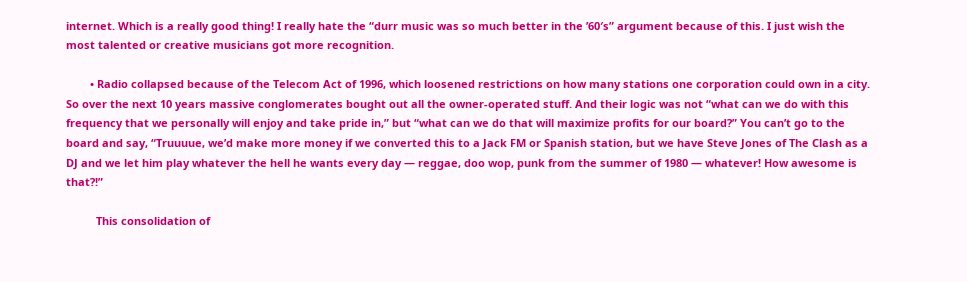internet. Which is a really good thing! I really hate the “durr music was so much better in the ’60′s” argument because of this. I just wish the most talented or creative musicians got more recognition.

        • Radio collapsed because of the Telecom Act of 1996, which loosened restrictions on how many stations one corporation could own in a city. So over the next 10 years massive conglomerates bought out all the owner-operated stuff. And their logic was not “what can we do with this frequency that we personally will enjoy and take pride in,” but “what can we do that will maximize profits for our board?” You can’t go to the board and say, “Truuuue, we’d make more money if we converted this to a Jack FM or Spanish station, but we have Steve Jones of The Clash as a DJ and we let him play whatever the hell he wants every day — reggae, doo wop, punk from the summer of 1980 — whatever! How awesome is that?!”

          This consolidation of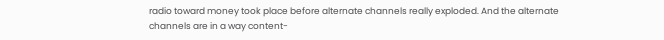radio toward money took place before alternate channels really exploded. And the alternate channels are in a way content-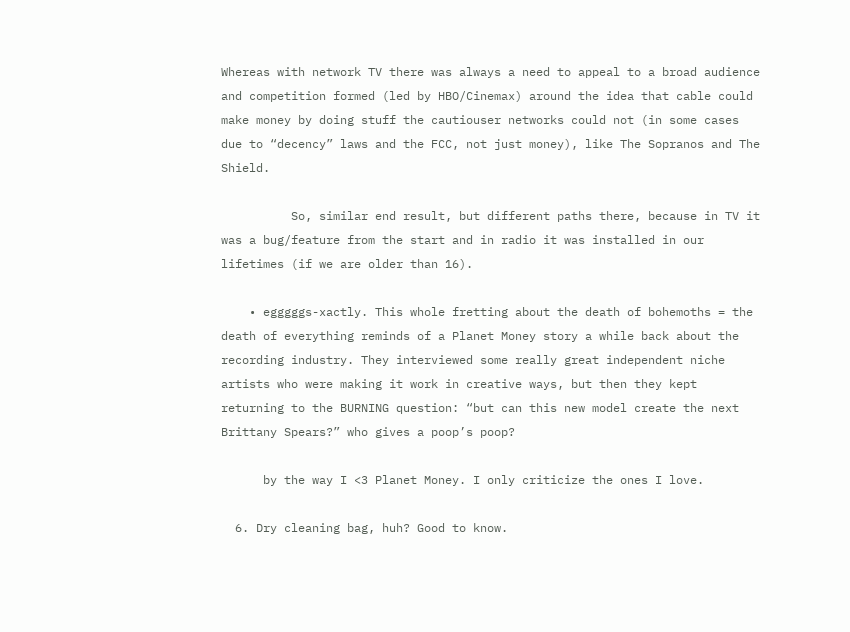Whereas with network TV there was always a need to appeal to a broad audience and competition formed (led by HBO/Cinemax) around the idea that cable could make money by doing stuff the cautiouser networks could not (in some cases due to “decency” laws and the FCC, not just money), like The Sopranos and The Shield.

          So, similar end result, but different paths there, because in TV it was a bug/feature from the start and in radio it was installed in our lifetimes (if we are older than 16).

    • egggggs-xactly. This whole fretting about the death of bohemoths = the death of everything reminds of a Planet Money story a while back about the recording industry. They interviewed some really great independent niche artists who were making it work in creative ways, but then they kept returning to the BURNING question: “but can this new model create the next Brittany Spears?” who gives a poop’s poop?

      by the way I <3 Planet Money. I only criticize the ones I love.

  6. Dry cleaning bag, huh? Good to know.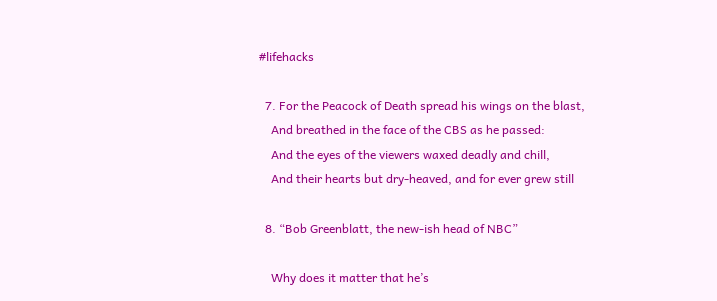#lifehacks

  7. For the Peacock of Death spread his wings on the blast,
    And breathed in the face of the CBS as he passed:
    And the eyes of the viewers waxed deadly and chill,
    And their hearts but dry-heaved, and for ever grew still

  8. “Bob Greenblatt, the new-ish head of NBC”

    Why does it matter that he’s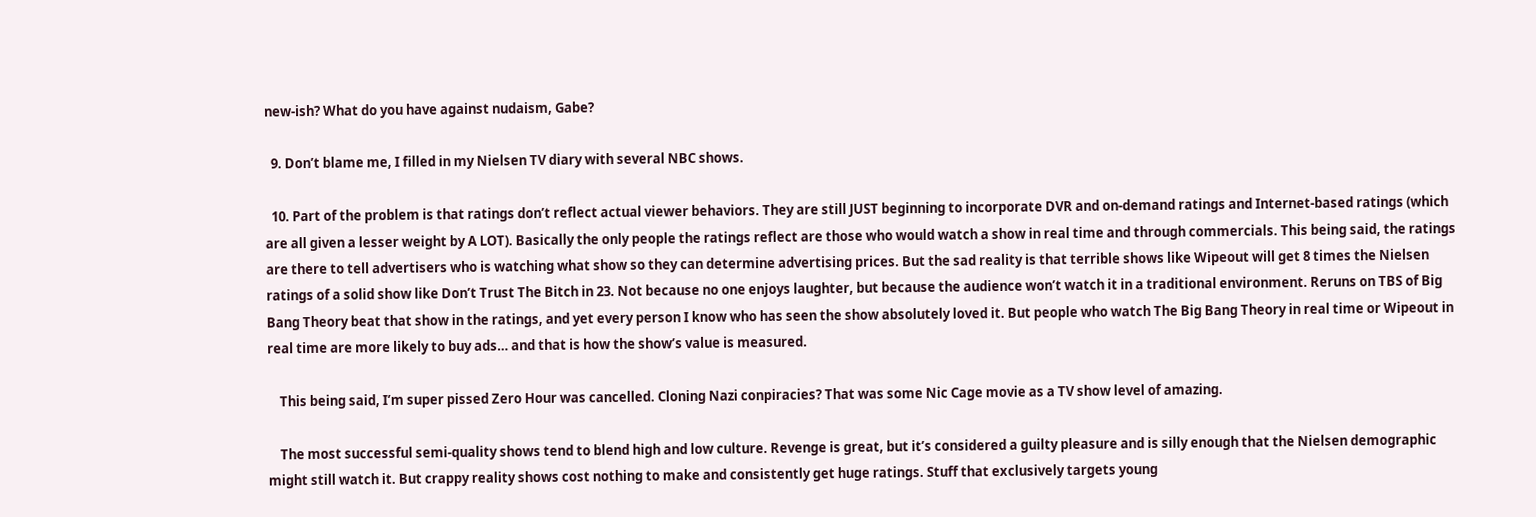new-ish? What do you have against nudaism, Gabe?

  9. Don’t blame me, I filled in my Nielsen TV diary with several NBC shows.

  10. Part of the problem is that ratings don’t reflect actual viewer behaviors. They are still JUST beginning to incorporate DVR and on-demand ratings and Internet-based ratings (which are all given a lesser weight by A LOT). Basically the only people the ratings reflect are those who would watch a show in real time and through commercials. This being said, the ratings are there to tell advertisers who is watching what show so they can determine advertising prices. But the sad reality is that terrible shows like Wipeout will get 8 times the Nielsen ratings of a solid show like Don’t Trust The Bitch in 23. Not because no one enjoys laughter, but because the audience won’t watch it in a traditional environment. Reruns on TBS of Big Bang Theory beat that show in the ratings, and yet every person I know who has seen the show absolutely loved it. But people who watch The Big Bang Theory in real time or Wipeout in real time are more likely to buy ads… and that is how the show’s value is measured.

    This being said, I’m super pissed Zero Hour was cancelled. Cloning Nazi conpiracies? That was some Nic Cage movie as a TV show level of amazing.

    The most successful semi-quality shows tend to blend high and low culture. Revenge is great, but it’s considered a guilty pleasure and is silly enough that the Nielsen demographic might still watch it. But crappy reality shows cost nothing to make and consistently get huge ratings. Stuff that exclusively targets young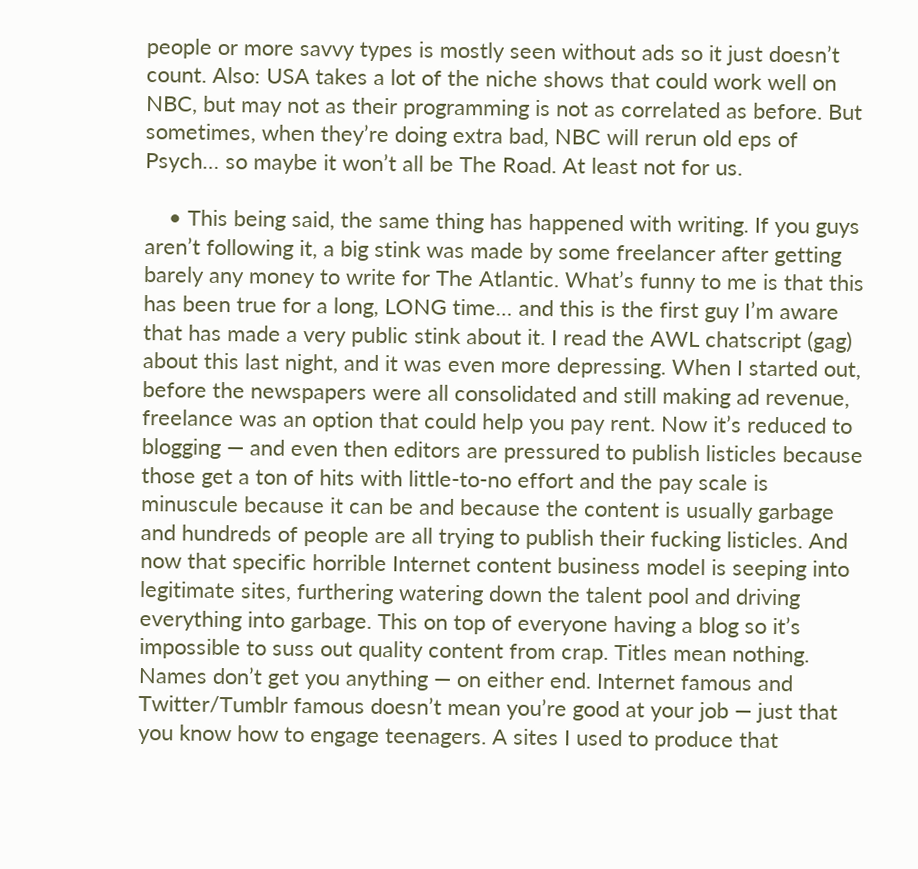people or more savvy types is mostly seen without ads so it just doesn’t count. Also: USA takes a lot of the niche shows that could work well on NBC, but may not as their programming is not as correlated as before. But sometimes, when they’re doing extra bad, NBC will rerun old eps of Psych… so maybe it won’t all be The Road. At least not for us.

    • This being said, the same thing has happened with writing. If you guys aren’t following it, a big stink was made by some freelancer after getting barely any money to write for The Atlantic. What’s funny to me is that this has been true for a long, LONG time… and this is the first guy I’m aware that has made a very public stink about it. I read the AWL chatscript (gag) about this last night, and it was even more depressing. When I started out, before the newspapers were all consolidated and still making ad revenue, freelance was an option that could help you pay rent. Now it’s reduced to blogging — and even then editors are pressured to publish listicles because those get a ton of hits with little-to-no effort and the pay scale is minuscule because it can be and because the content is usually garbage and hundreds of people are all trying to publish their fucking listicles. And now that specific horrible Internet content business model is seeping into legitimate sites, furthering watering down the talent pool and driving everything into garbage. This on top of everyone having a blog so it’s impossible to suss out quality content from crap. Titles mean nothing. Names don’t get you anything — on either end. Internet famous and Twitter/Tumblr famous doesn’t mean you’re good at your job — just that you know how to engage teenagers. A sites I used to produce that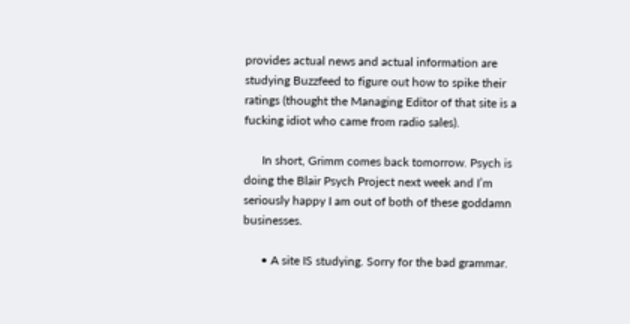provides actual news and actual information are studying Buzzfeed to figure out how to spike their ratings (thought the Managing Editor of that site is a fucking idiot who came from radio sales).

      In short, Grimm comes back tomorrow. Psych is doing the Blair Psych Project next week and I’m seriously happy I am out of both of these goddamn businesses.

      • A site IS studying. Sorry for the bad grammar.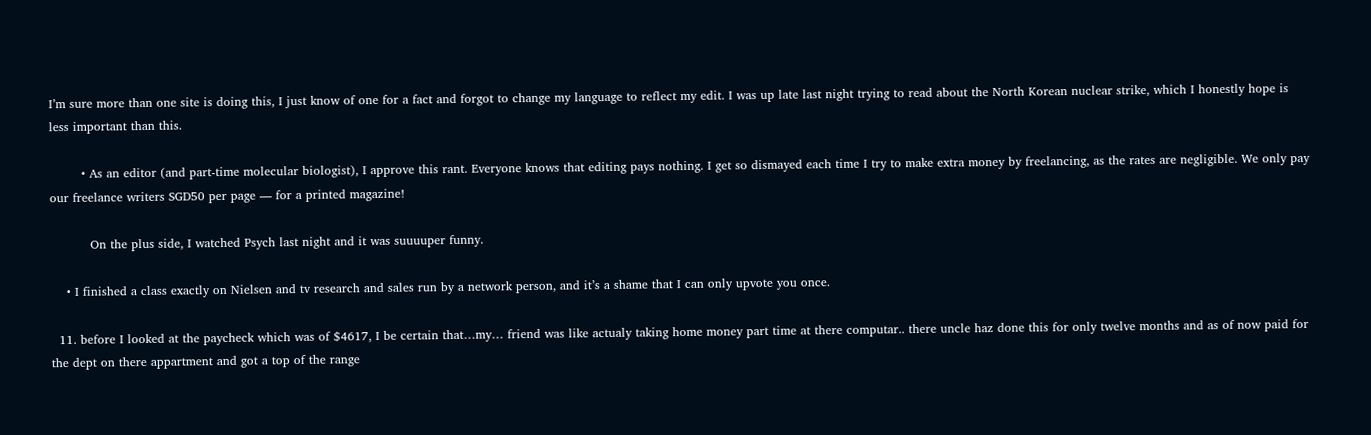I’m sure more than one site is doing this, I just know of one for a fact and forgot to change my language to reflect my edit. I was up late last night trying to read about the North Korean nuclear strike, which I honestly hope is less important than this.

        • As an editor (and part-time molecular biologist), I approve this rant. Everyone knows that editing pays nothing. I get so dismayed each time I try to make extra money by freelancing, as the rates are negligible. We only pay our freelance writers SGD50 per page — for a printed magazine!

          On the plus side, I watched Psych last night and it was suuuuper funny.

    • I finished a class exactly on Nielsen and tv research and sales run by a network person, and it’s a shame that I can only upvote you once.

  11. before I looked at the paycheck which was of $4617, I be certain that…my… friend was like actualy taking home money part time at there computar.. there uncle haz done this for only twelve months and as of now paid for the dept on there appartment and got a top of the range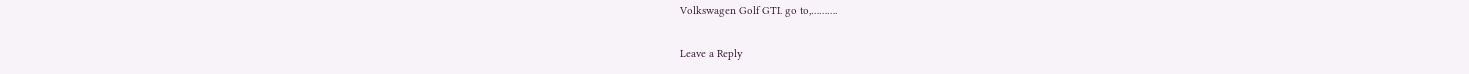Volkswagen Golf GTI. go to,……….

Leave a Reply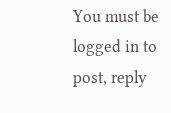You must be logged in to post, reply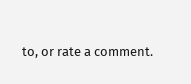to, or rate a comment.